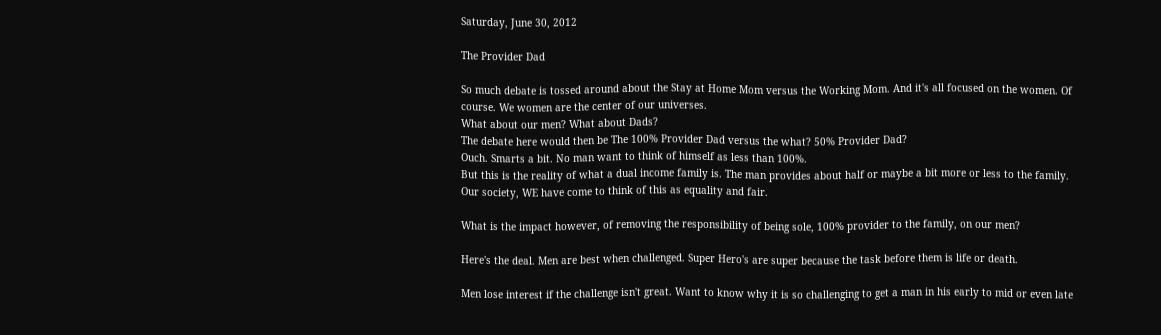Saturday, June 30, 2012

The Provider Dad

So much debate is tossed around about the Stay at Home Mom versus the Working Mom. And it's all focused on the women. Of course. We women are the center of our universes.
What about our men? What about Dads?
The debate here would then be The 100% Provider Dad versus the what? 50% Provider Dad?
Ouch. Smarts a bit. No man want to think of himself as less than 100%.
But this is the reality of what a dual income family is. The man provides about half or maybe a bit more or less to the family. Our society, WE have come to think of this as equality and fair.

What is the impact however, of removing the responsibility of being sole, 100% provider to the family, on our men?

Here's the deal. Men are best when challenged. Super Hero's are super because the task before them is life or death.

Men lose interest if the challenge isn't great. Want to know why it is so challenging to get a man in his early to mid or even late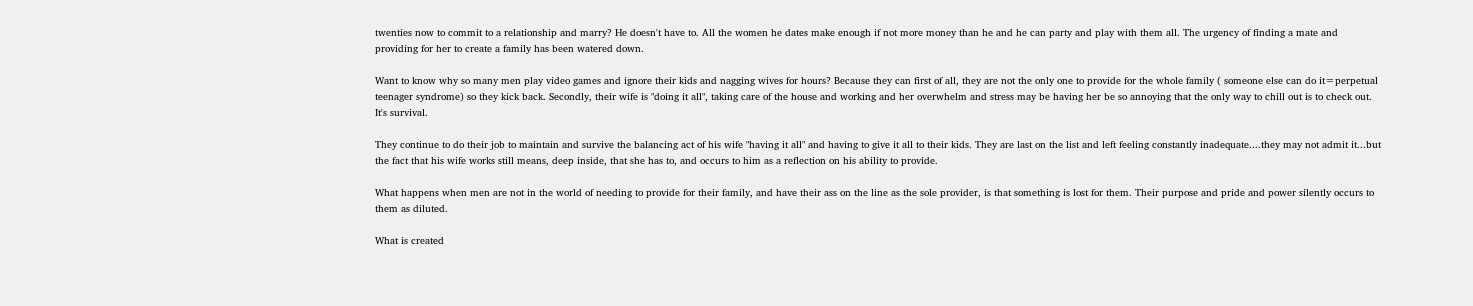twenties now to commit to a relationship and marry? He doesn't have to. All the women he dates make enough if not more money than he and he can party and play with them all. The urgency of finding a mate and providing for her to create a family has been watered down.

Want to know why so many men play video games and ignore their kids and nagging wives for hours? Because they can first of all, they are not the only one to provide for the whole family ( someone else can do it=perpetual teenager syndrome) so they kick back. Secondly, their wife is "doing it all", taking care of the house and working and her overwhelm and stress may be having her be so annoying that the only way to chill out is to check out. It's survival.

They continue to do their job to maintain and survive the balancing act of his wife "having it all" and having to give it all to their kids. They are last on the list and left feeling constantly inadequate....they may not admit it...but the fact that his wife works still means, deep inside, that she has to, and occurs to him as a reflection on his ability to provide.

What happens when men are not in the world of needing to provide for their family, and have their ass on the line as the sole provider, is that something is lost for them. Their purpose and pride and power silently occurs to them as diluted.

What is created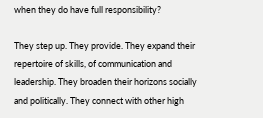when they do have full responsibility?

They step up. They provide. They expand their repertoire of skills, of communication and leadership. They broaden their horizons socially and politically. They connect with other high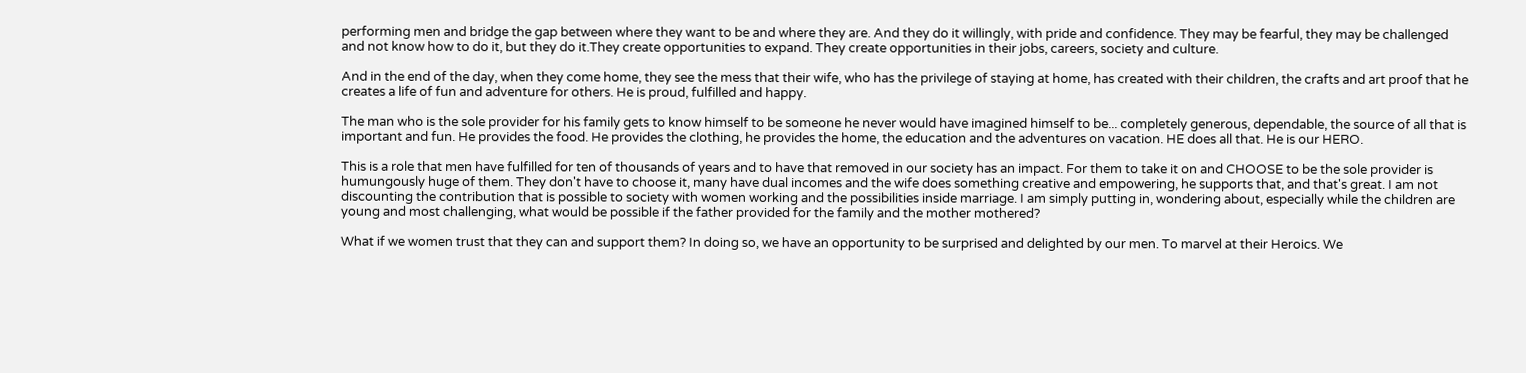performing men and bridge the gap between where they want to be and where they are. And they do it willingly, with pride and confidence. They may be fearful, they may be challenged and not know how to do it, but they do it.They create opportunities to expand. They create opportunities in their jobs, careers, society and culture.

And in the end of the day, when they come home, they see the mess that their wife, who has the privilege of staying at home, has created with their children, the crafts and art proof that he creates a life of fun and adventure for others. He is proud, fulfilled and happy.

The man who is the sole provider for his family gets to know himself to be someone he never would have imagined himself to be... completely generous, dependable, the source of all that is important and fun. He provides the food. He provides the clothing, he provides the home, the education and the adventures on vacation. HE does all that. He is our HERO.

This is a role that men have fulfilled for ten of thousands of years and to have that removed in our society has an impact. For them to take it on and CHOOSE to be the sole provider is humungously huge of them. They don't have to choose it, many have dual incomes and the wife does something creative and empowering, he supports that, and that's great. I am not discounting the contribution that is possible to society with women working and the possibilities inside marriage. I am simply putting in, wondering about, especially while the children are young and most challenging, what would be possible if the father provided for the family and the mother mothered?

What if we women trust that they can and support them? In doing so, we have an opportunity to be surprised and delighted by our men. To marvel at their Heroics. We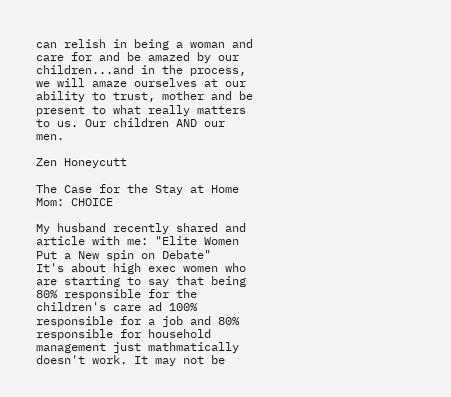can relish in being a woman and care for and be amazed by our children...and in the process, we will amaze ourselves at our ability to trust, mother and be present to what really matters to us. Our children AND our men.

Zen Honeycutt

The Case for the Stay at Home Mom: CHOICE

My husband recently shared and article with me: "Elite Women Put a New spin on Debate"
It's about high exec women who are starting to say that being 80% responsible for the children's care ad 100% responsible for a job and 80% responsible for household management just mathmatically doesn't work. It may not be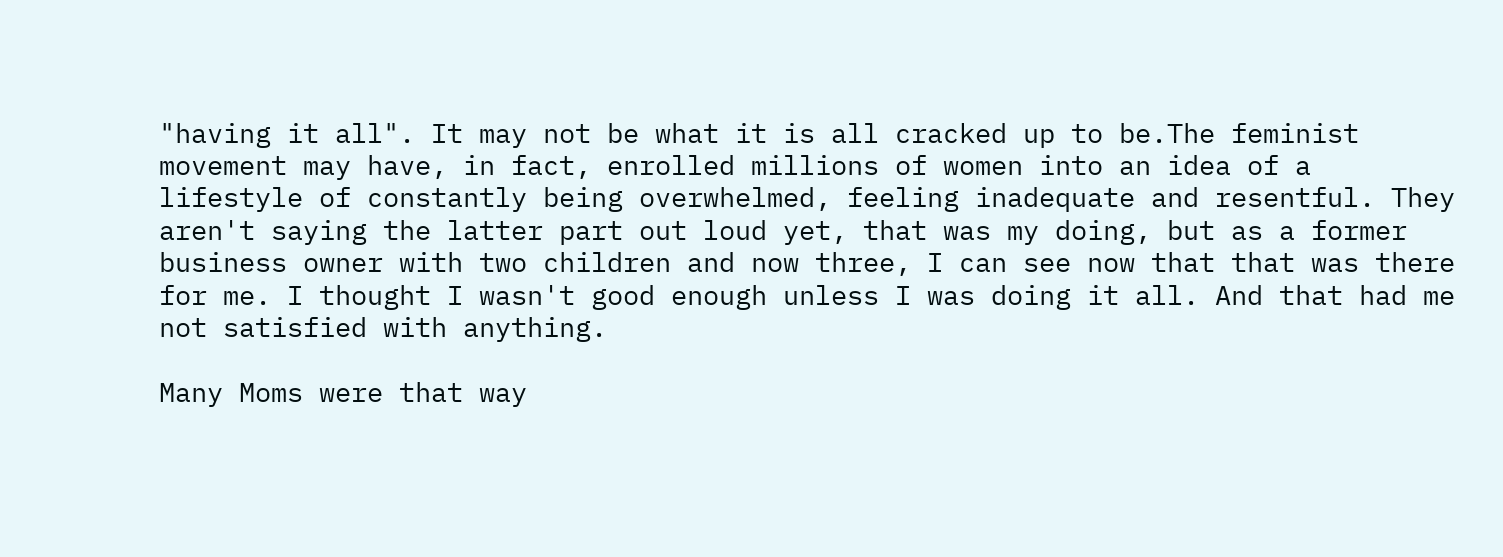"having it all". It may not be what it is all cracked up to be.The feminist movement may have, in fact, enrolled millions of women into an idea of a lifestyle of constantly being overwhelmed, feeling inadequate and resentful. They aren't saying the latter part out loud yet, that was my doing, but as a former business owner with two children and now three, I can see now that that was there for me. I thought I wasn't good enough unless I was doing it all. And that had me not satisfied with anything.

Many Moms were that way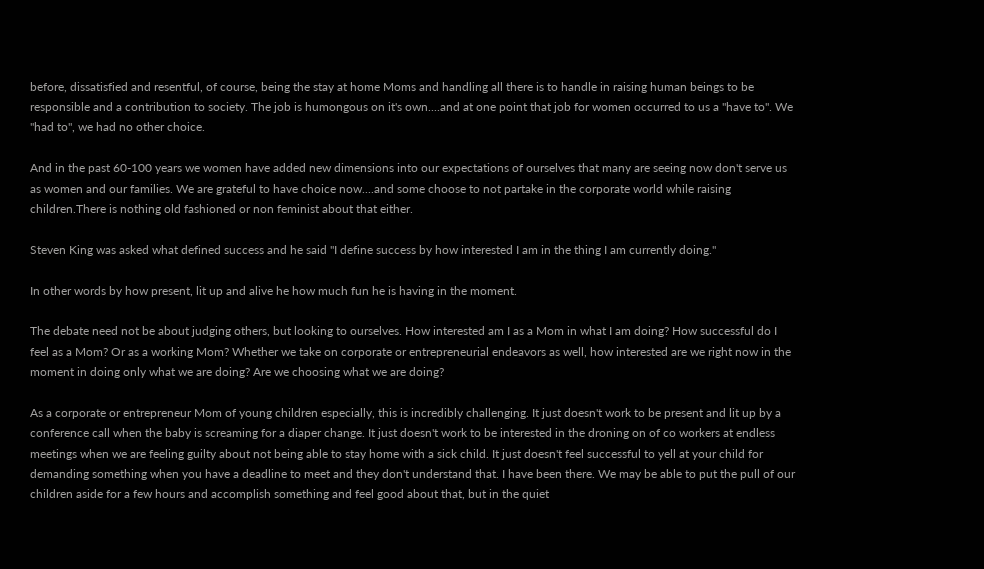before, dissatisfied and resentful, of course, being the stay at home Moms and handling all there is to handle in raising human beings to be responsible and a contribution to society. The job is humongous on it's own....and at one point that job for women occurred to us a "have to". We "had to", we had no other choice.

And in the past 60-100 years we women have added new dimensions into our expectations of ourselves that many are seeing now don't serve us as women and our families. We are grateful to have choice now....and some choose to not partake in the corporate world while raising children.There is nothing old fashioned or non feminist about that either.

Steven King was asked what defined success and he said "I define success by how interested I am in the thing I am currently doing."

In other words by how present, lit up and alive he how much fun he is having in the moment.

The debate need not be about judging others, but looking to ourselves. How interested am I as a Mom in what I am doing? How successful do I feel as a Mom? Or as a working Mom? Whether we take on corporate or entrepreneurial endeavors as well, how interested are we right now in the moment in doing only what we are doing? Are we choosing what we are doing?

As a corporate or entrepreneur Mom of young children especially, this is incredibly challenging. It just doesn't work to be present and lit up by a conference call when the baby is screaming for a diaper change. It just doesn't work to be interested in the droning on of co workers at endless meetings when we are feeling guilty about not being able to stay home with a sick child. It just doesn't feel successful to yell at your child for demanding something when you have a deadline to meet and they don't understand that. I have been there. We may be able to put the pull of our children aside for a few hours and accomplish something and feel good about that, but in the quiet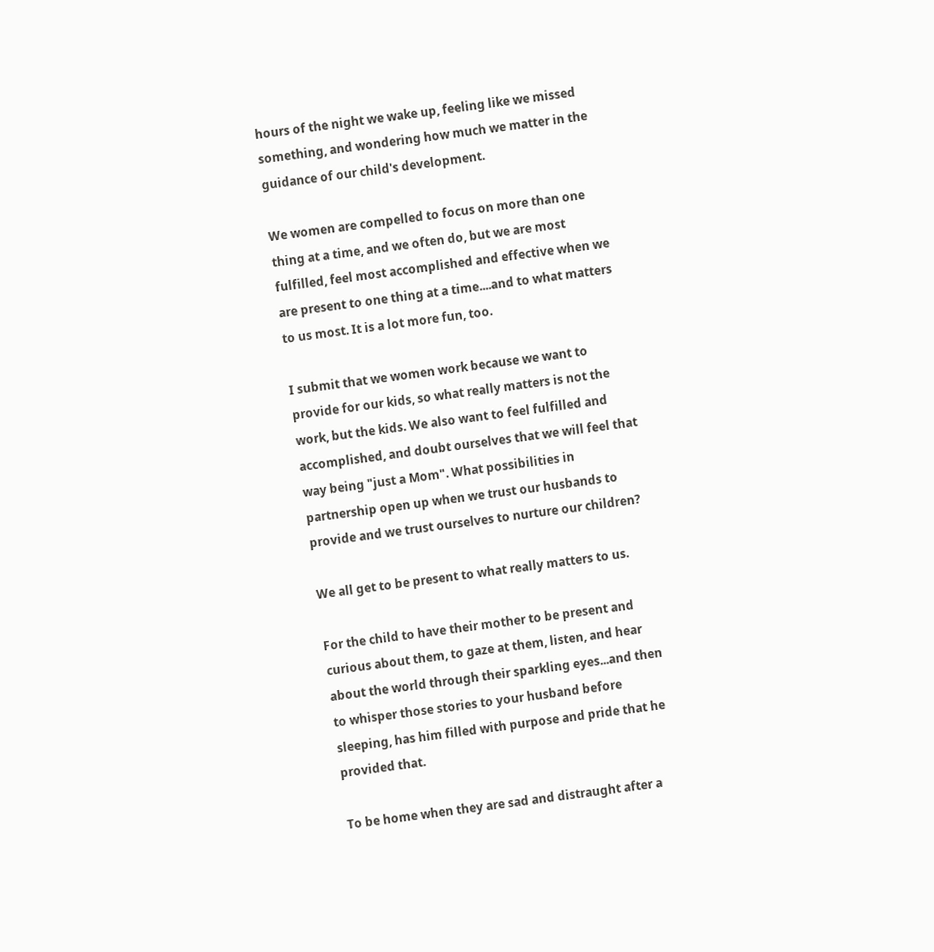hours of the night we wake up, feeling like we missed something, and wondering how much we matter in the guidance of our child's development.

We women are compelled to focus on more than one thing at a time, and we often do, but we are most fulfilled, feel most accomplished and effective when we are present to one thing at a time....and to what matters to us most. It is a lot more fun, too.

I submit that we women work because we want to provide for our kids, so what really matters is not the work, but the kids. We also want to feel fulfilled and accomplished, and doubt ourselves that we will feel that way being "just a Mom". What possibilities in partnership open up when we trust our husbands to provide and we trust ourselves to nurture our children?

We all get to be present to what really matters to us.

For the child to have their mother to be present and curious about them, to gaze at them, listen, and hear about the world through their sparkling eyes...and then to whisper those stories to your husband before sleeping, has him filled with purpose and pride that he provided that.

To be home when they are sad and distraught after a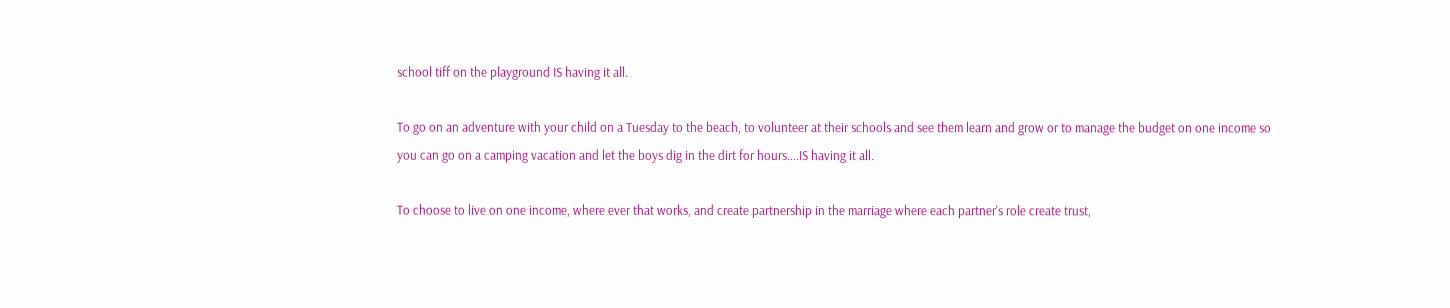school tiff on the playground IS having it all.

To go on an adventure with your child on a Tuesday to the beach, to volunteer at their schools and see them learn and grow or to manage the budget on one income so you can go on a camping vacation and let the boys dig in the dirt for hours....IS having it all.

To choose to live on one income, where ever that works, and create partnership in the marriage where each partner's role create trust,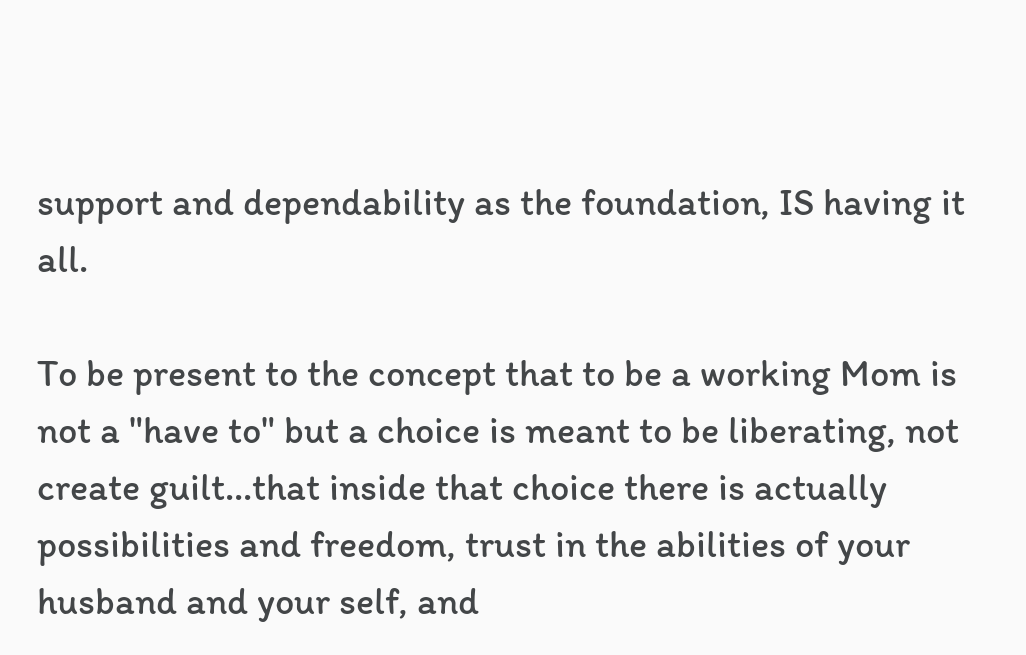support and dependability as the foundation, IS having it all.

To be present to the concept that to be a working Mom is not a "have to" but a choice is meant to be liberating, not create guilt...that inside that choice there is actually possibilities and freedom, trust in the abilities of your husband and your self, and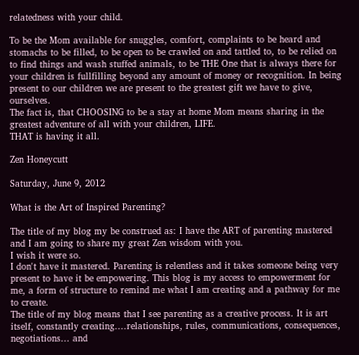relatedness with your child.

To be the Mom available for snuggles, comfort, complaints to be heard and stomachs to be filled, to be open to be crawled on and tattled to, to be relied on to find things and wash stuffed animals, to be THE One that is always there for your children is fullfilling beyond any amount of money or recognition. In being present to our children we are present to the greatest gift we have to give, ourselves.
The fact is, that CHOOSING to be a stay at home Mom means sharing in the greatest adventure of all with your children, LIFE.
THAT is having it all.

Zen Honeycutt

Saturday, June 9, 2012

What is the Art of Inspired Parenting?

The title of my blog my be construed as: I have the ART of parenting mastered and I am going to share my great Zen wisdom with you.
I wish it were so.
I don't have it mastered. Parenting is relentless and it takes someone being very present to have it be empowering. This blog is my access to empowerment for me, a form of structure to remind me what I am creating and a pathway for me to create.
The title of my blog means that I see parenting as a creative process. It is art itself, constantly creating....relationships, rules, communications, consequences, negotiations... and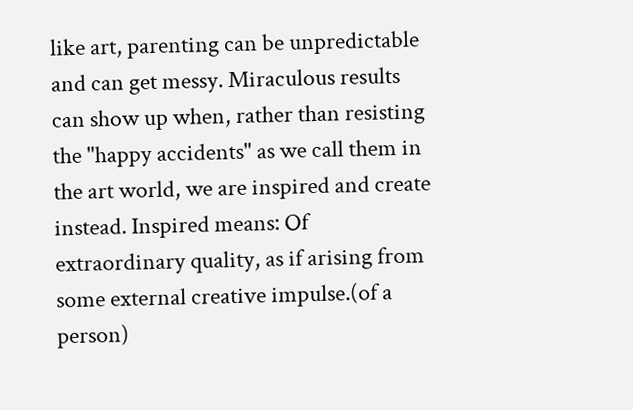like art, parenting can be unpredictable and can get messy. Miraculous results can show up when, rather than resisting the "happy accidents" as we call them in the art world, we are inspired and create instead. Inspired means: Of extraordinary quality, as if arising from some external creative impulse.(of a person)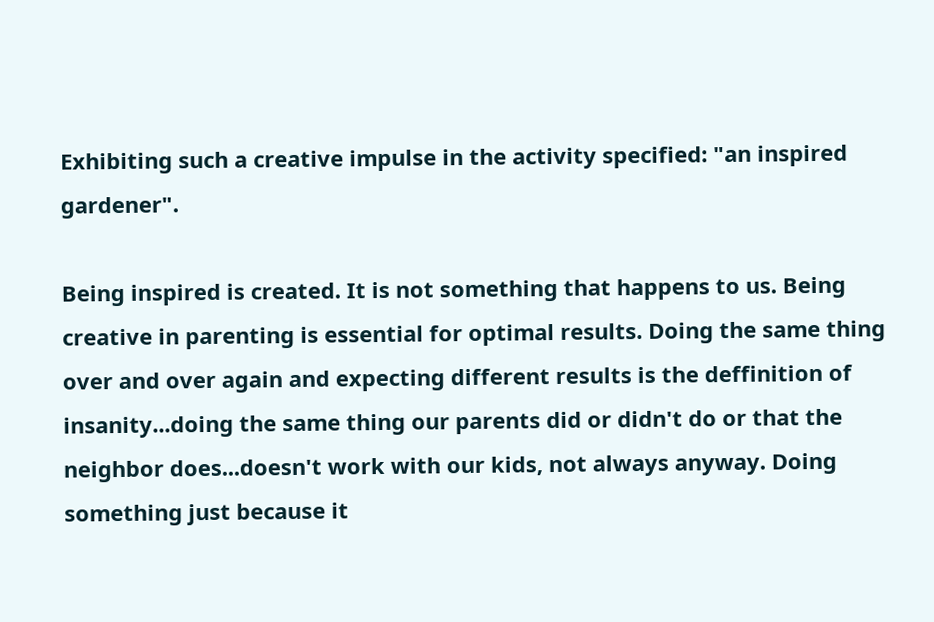Exhibiting such a creative impulse in the activity specified: "an inspired gardener".

Being inspired is created. It is not something that happens to us. Being creative in parenting is essential for optimal results. Doing the same thing over and over again and expecting different results is the deffinition of insanity...doing the same thing our parents did or didn't do or that the neighbor does...doesn't work with our kids, not always anyway. Doing something just because it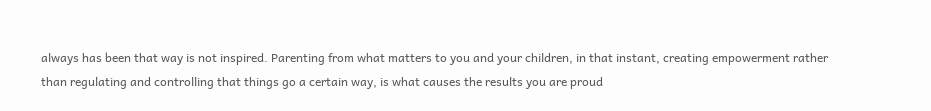always has been that way is not inspired. Parenting from what matters to you and your children, in that instant, creating empowerment rather than regulating and controlling that things go a certain way, is what causes the results you are proud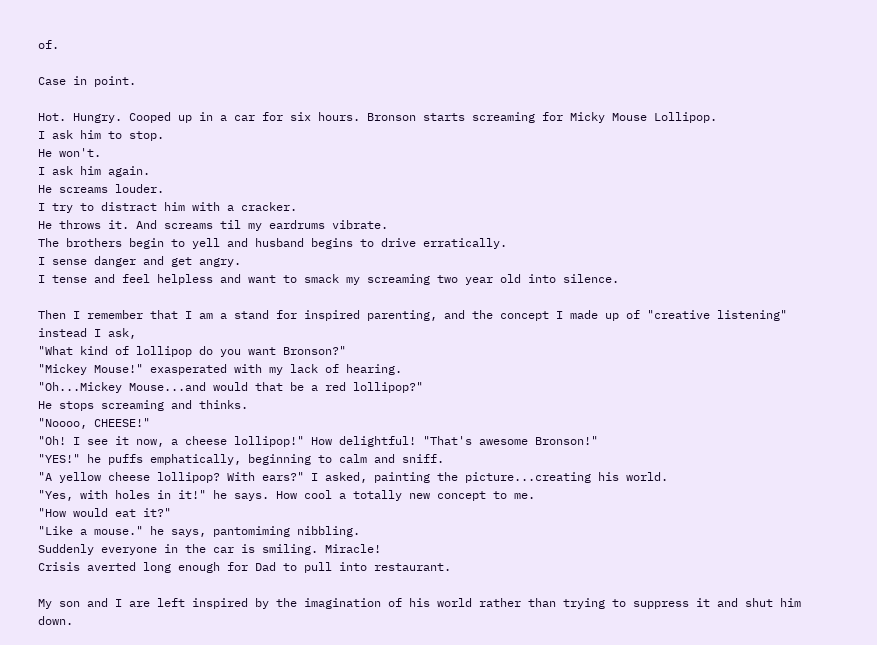of.

Case in point.

Hot. Hungry. Cooped up in a car for six hours. Bronson starts screaming for Micky Mouse Lollipop.
I ask him to stop.
He won't.
I ask him again.
He screams louder.
I try to distract him with a cracker.
He throws it. And screams til my eardrums vibrate.
The brothers begin to yell and husband begins to drive erratically.
I sense danger and get angry.
I tense and feel helpless and want to smack my screaming two year old into silence.

Then I remember that I am a stand for inspired parenting, and the concept I made up of "creative listening" instead I ask,
"What kind of lollipop do you want Bronson?"
"Mickey Mouse!" exasperated with my lack of hearing.
"Oh...Mickey Mouse...and would that be a red lollipop?"
He stops screaming and thinks.
"Noooo, CHEESE!"
"Oh! I see it now, a cheese lollipop!" How delightful! "That's awesome Bronson!"
"YES!" he puffs emphatically, beginning to calm and sniff.
"A yellow cheese lollipop? With ears?" I asked, painting the picture...creating his world.
"Yes, with holes in it!" he says. How cool a totally new concept to me.
"How would eat it?"
"Like a mouse." he says, pantomiming nibbling.
Suddenly everyone in the car is smiling. Miracle!
Crisis averted long enough for Dad to pull into restaurant.

My son and I are left inspired by the imagination of his world rather than trying to suppress it and shut him down.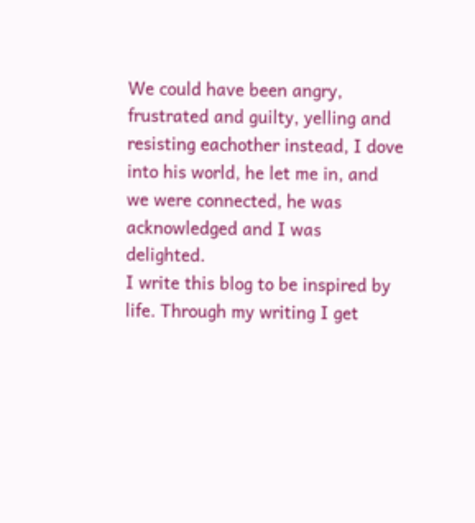We could have been angry, frustrated and guilty, yelling and resisting eachother instead, I dove into his world, he let me in, and we were connected, he was acknowledged and I was delighted.
I write this blog to be inspired by life. Through my writing I get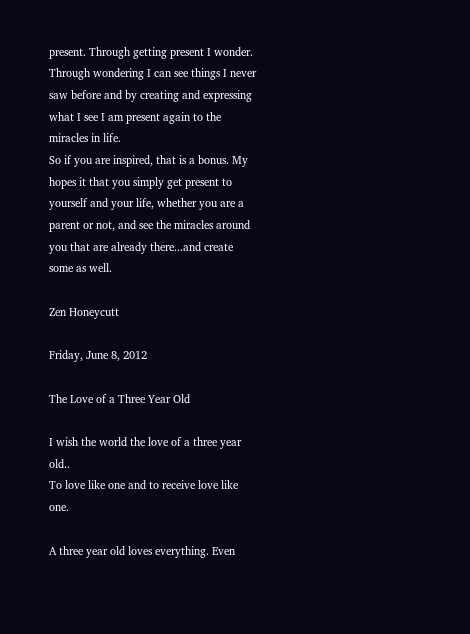present. Through getting present I wonder. Through wondering I can see things I never saw before and by creating and expressing what I see I am present again to the miracles in life.
So if you are inspired, that is a bonus. My hopes it that you simply get present to yourself and your life, whether you are a parent or not, and see the miracles around you that are already there...and create some as well.

Zen Honeycutt

Friday, June 8, 2012

The Love of a Three Year Old

I wish the world the love of a three year old..
To love like one and to receive love like one.

A three year old loves everything. Even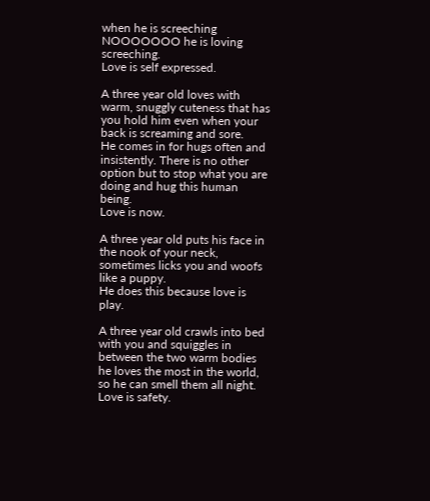when he is screeching NOOOOOOO he is loving screeching.
Love is self expressed.

A three year old loves with warm, snuggly cuteness that has you hold him even when your back is screaming and sore.
He comes in for hugs often and insistently. There is no other option but to stop what you are doing and hug this human being.
Love is now.

A three year old puts his face in the nook of your neck, sometimes licks you and woofs like a puppy.
He does this because love is play.

A three year old crawls into bed with you and squiggles in between the two warm bodies he loves the most in the world, so he can smell them all night.
Love is safety.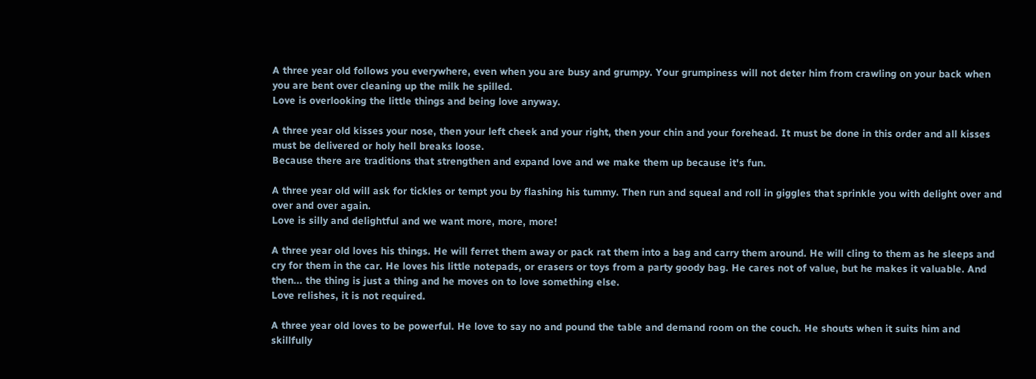A three year old follows you everywhere, even when you are busy and grumpy. Your grumpiness will not deter him from crawling on your back when you are bent over cleaning up the milk he spilled.
Love is overlooking the little things and being love anyway.

A three year old kisses your nose, then your left cheek and your right, then your chin and your forehead. It must be done in this order and all kisses must be delivered or holy hell breaks loose.
Because there are traditions that strengthen and expand love and we make them up because it's fun.

A three year old will ask for tickles or tempt you by flashing his tummy. Then run and squeal and roll in giggles that sprinkle you with delight over and over and over again.
Love is silly and delightful and we want more, more, more!

A three year old loves his things. He will ferret them away or pack rat them into a bag and carry them around. He will cling to them as he sleeps and cry for them in the car. He loves his little notepads, or erasers or toys from a party goody bag. He cares not of value, but he makes it valuable. And then... the thing is just a thing and he moves on to love something else.
Love relishes, it is not required.

A three year old loves to be powerful. He love to say no and pound the table and demand room on the couch. He shouts when it suits him and skillfully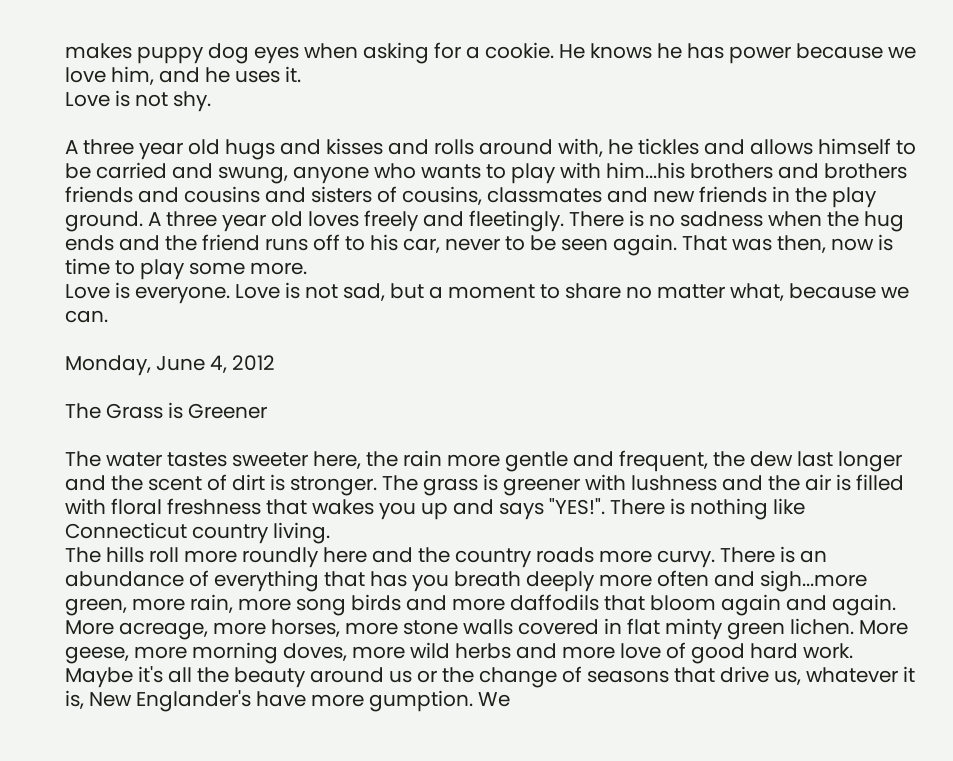makes puppy dog eyes when asking for a cookie. He knows he has power because we love him, and he uses it.
Love is not shy.

A three year old hugs and kisses and rolls around with, he tickles and allows himself to be carried and swung, anyone who wants to play with him...his brothers and brothers friends and cousins and sisters of cousins, classmates and new friends in the play ground. A three year old loves freely and fleetingly. There is no sadness when the hug ends and the friend runs off to his car, never to be seen again. That was then, now is time to play some more.
Love is everyone. Love is not sad, but a moment to share no matter what, because we can.

Monday, June 4, 2012

The Grass is Greener

The water tastes sweeter here, the rain more gentle and frequent, the dew last longer and the scent of dirt is stronger. The grass is greener with lushness and the air is filled with floral freshness that wakes you up and says "YES!". There is nothing like Connecticut country living.
The hills roll more roundly here and the country roads more curvy. There is an abundance of everything that has you breath deeply more often and sigh...more green, more rain, more song birds and more daffodils that bloom again and again. More acreage, more horses, more stone walls covered in flat minty green lichen. More geese, more morning doves, more wild herbs and more love of good hard work. Maybe it's all the beauty around us or the change of seasons that drive us, whatever it is, New Englander's have more gumption. We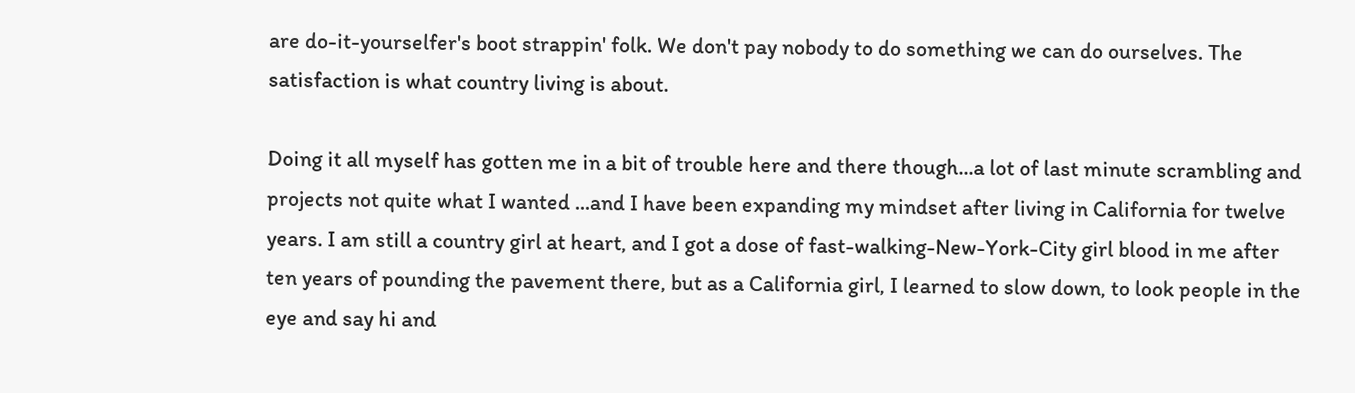are do-it-yourselfer's boot strappin' folk. We don't pay nobody to do something we can do ourselves. The satisfaction is what country living is about.

Doing it all myself has gotten me in a bit of trouble here and there though...a lot of last minute scrambling and projects not quite what I wanted ...and I have been expanding my mindset after living in California for twelve years. I am still a country girl at heart, and I got a dose of fast-walking-New-York-City girl blood in me after ten years of pounding the pavement there, but as a California girl, I learned to slow down, to look people in the eye and say hi and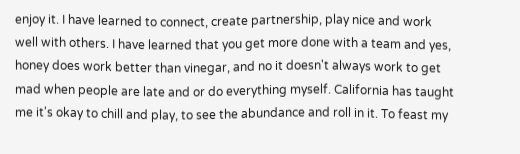enjoy it. I have learned to connect, create partnership, play nice and work well with others. I have learned that you get more done with a team and yes, honey does work better than vinegar, and no it doesn't always work to get mad when people are late and or do everything myself. California has taught me it's okay to chill and play, to see the abundance and roll in it. To feast my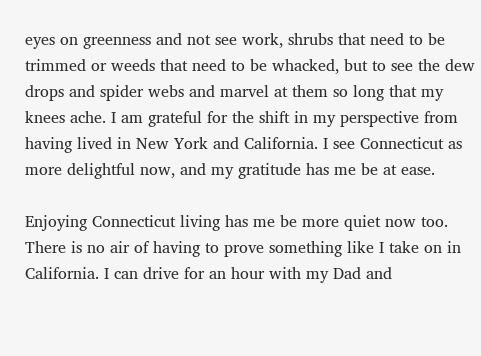eyes on greenness and not see work, shrubs that need to be trimmed or weeds that need to be whacked, but to see the dew drops and spider webs and marvel at them so long that my knees ache. I am grateful for the shift in my perspective from having lived in New York and California. I see Connecticut as more delightful now, and my gratitude has me be at ease.

Enjoying Connecticut living has me be more quiet now too. There is no air of having to prove something like I take on in California. I can drive for an hour with my Dad and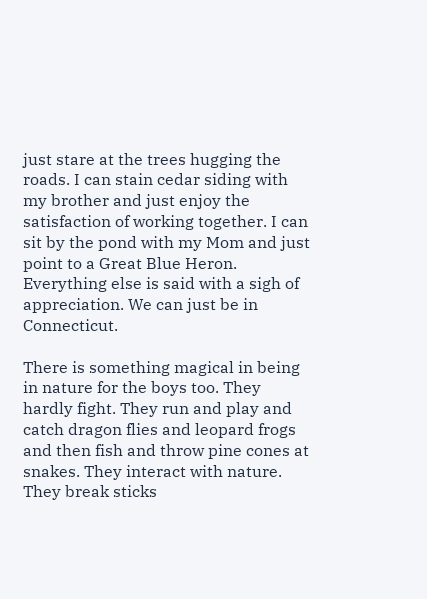just stare at the trees hugging the roads. I can stain cedar siding with my brother and just enjoy the satisfaction of working together. I can sit by the pond with my Mom and just point to a Great Blue Heron. Everything else is said with a sigh of appreciation. We can just be in Connecticut.

There is something magical in being in nature for the boys too. They hardly fight. They run and play and catch dragon flies and leopard frogs and then fish and throw pine cones at snakes. They interact with nature. They break sticks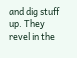and dig stuff up. They revel in the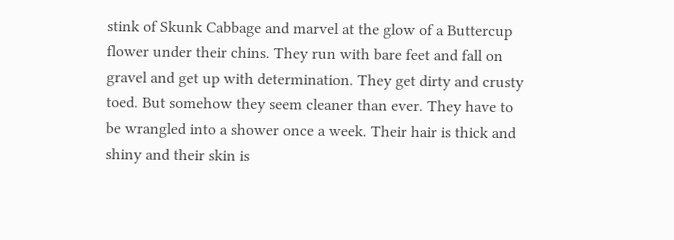stink of Skunk Cabbage and marvel at the glow of a Buttercup flower under their chins. They run with bare feet and fall on gravel and get up with determination. They get dirty and crusty toed. But somehow they seem cleaner than ever. They have to be wrangled into a shower once a week. Their hair is thick and shiny and their skin is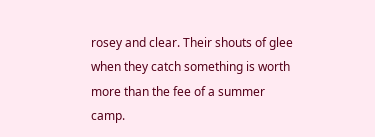rosey and clear. Their shouts of glee when they catch something is worth more than the fee of a summer camp.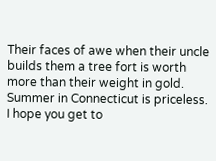Their faces of awe when their uncle builds them a tree fort is worth more than their weight in gold. Summer in Connecticut is priceless. I hope you get to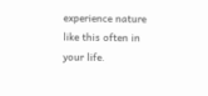experience nature like this often in your life.